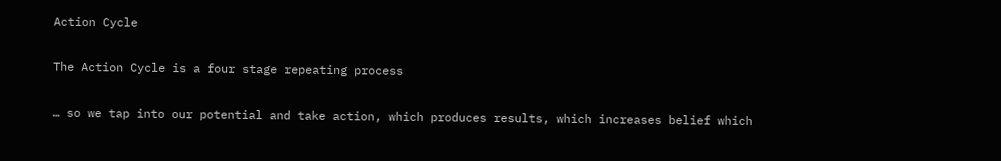Action Cycle

The Action Cycle is a four stage repeating process

… so we tap into our potential and take action, which produces results, which increases belief which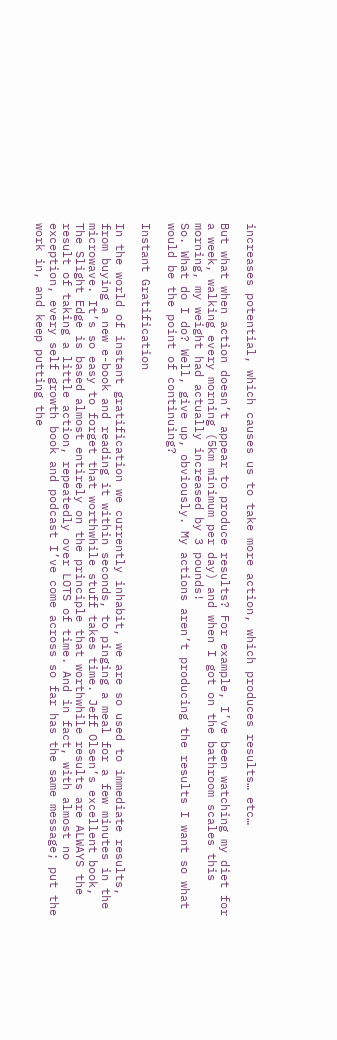increases potential, which causes us to take more action, which produces results… etc…

But what when action doesn’t appear to produce results? For example, I’ve been watching my diet for a week, walking every morning (5km minimum per day) and when I got on the bathroom scales this morning, my weight had actually increased by 3 pounds!
So. What do I do? Well, give up, obviously. My actions aren’t producing the results I want so what would be the point of continuing?

Instant Gratification

In the world of instant gratification we currently inhabit, we are so used to immediate results, from buying a new e-book and reading it within seconds, to pinging a meal for a few minutes in the microwave. It’s so easy to forget that worthwhile stuff takes time. Jeff Olsen’s excellent book, The Slight Edge is based almost entirely on the principle that worthwhile results are ALWAYS the result of taking a little action, repeatedly over LOTS of time. And in fact, with almost no exception, every self growth book and podcast I’ve come across so far has the same message; put the work in, and keep putting the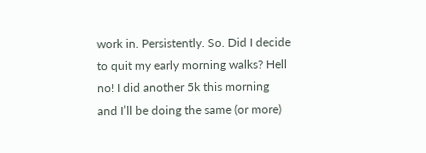work in. Persistently. So. Did I decide to quit my early morning walks? Hell no! I did another 5k this morning and I’ll be doing the same (or more)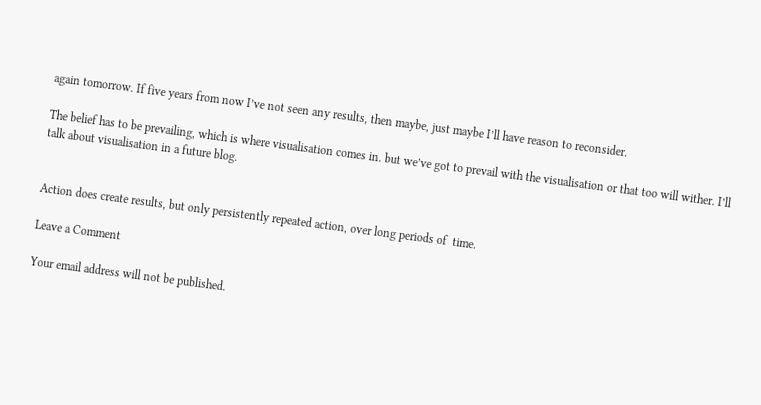again tomorrow. If five years from now I’ve not seen any results, then maybe, just maybe I’ll have reason to reconsider.

The belief has to be prevailing, which is where visualisation comes in. but we’ve got to prevail with the visualisation or that too will wither. I’ll talk about visualisation in a future blog.


Action does create results, but only persistently repeated action, over long periods of  time.

Leave a Comment

Your email address will not be published.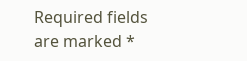Required fields are marked *